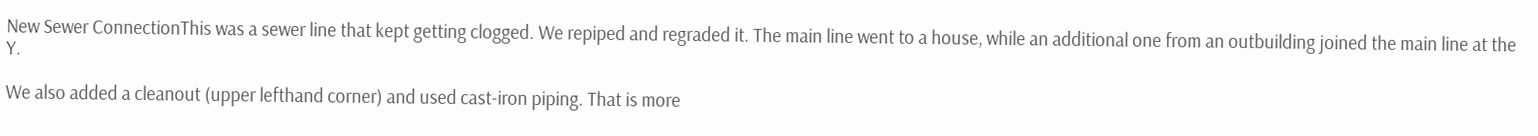New Sewer ConnectionThis was a sewer line that kept getting clogged. We repiped and regraded it. The main line went to a house, while an additional one from an outbuilding joined the main line at the Y.

We also added a cleanout (upper lefthand corner) and used cast-iron piping. That is more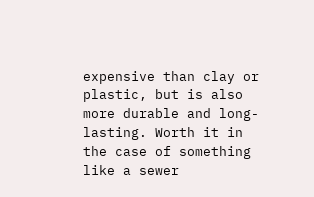expensive than clay or plastic, but is also more durable and long-lasting. Worth it in the case of something like a sewer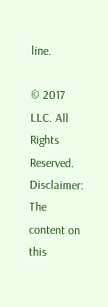line.

© 2017  LLC. All Rights Reserved. Disclaimer: The content on this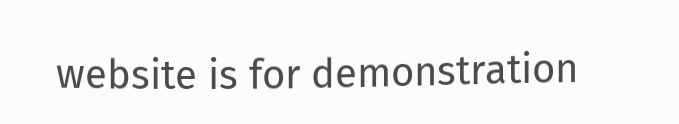website is for demonstration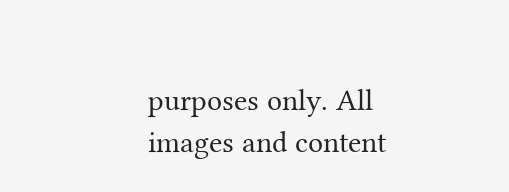purposes only. All images and content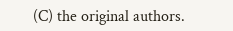(C) the original authors.